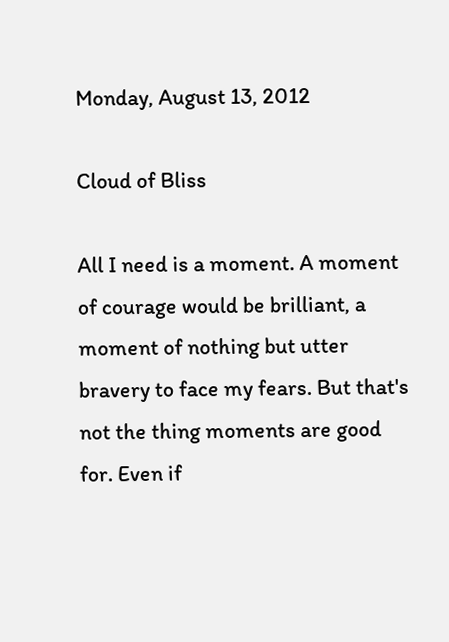Monday, August 13, 2012

Cloud of Bliss

All I need is a moment. A moment of courage would be brilliant, a moment of nothing but utter bravery to face my fears. But that's not the thing moments are good for. Even if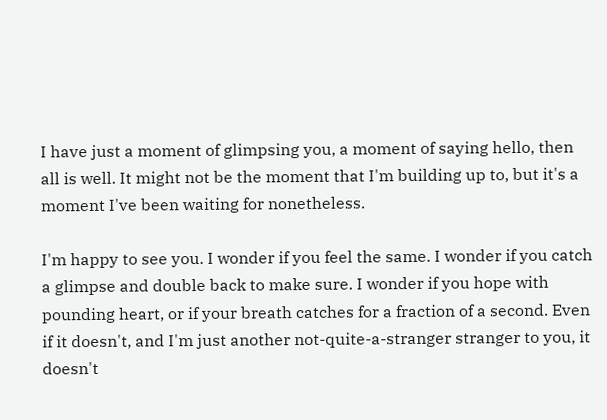I have just a moment of glimpsing you, a moment of saying hello, then all is well. It might not be the moment that I'm building up to, but it's a moment I've been waiting for nonetheless.

I'm happy to see you. I wonder if you feel the same. I wonder if you catch a glimpse and double back to make sure. I wonder if you hope with pounding heart, or if your breath catches for a fraction of a second. Even if it doesn't, and I'm just another not-quite-a-stranger stranger to you, it doesn't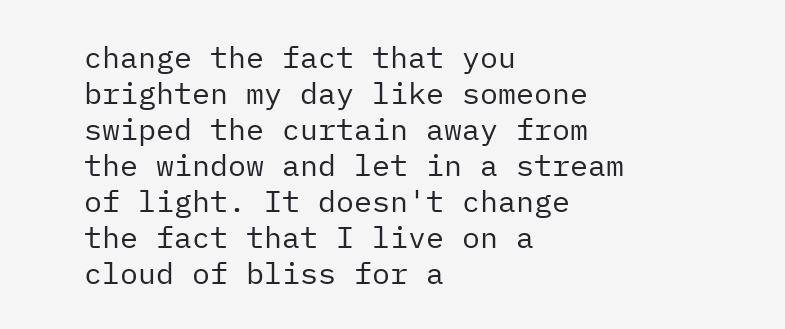change the fact that you brighten my day like someone swiped the curtain away from the window and let in a stream of light. It doesn't change the fact that I live on a cloud of bliss for a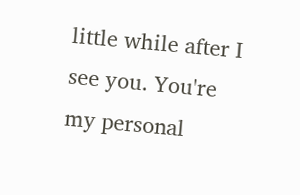little while after I see you. You're my personal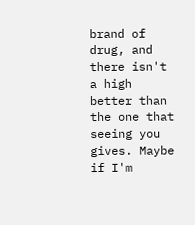brand of drug, and there isn't a high better than the one that seeing you gives. Maybe if I'm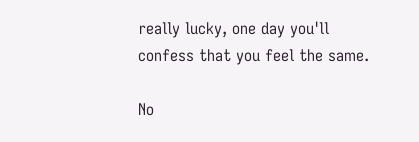really lucky, one day you'll confess that you feel the same.

No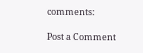comments:

Post a Comment